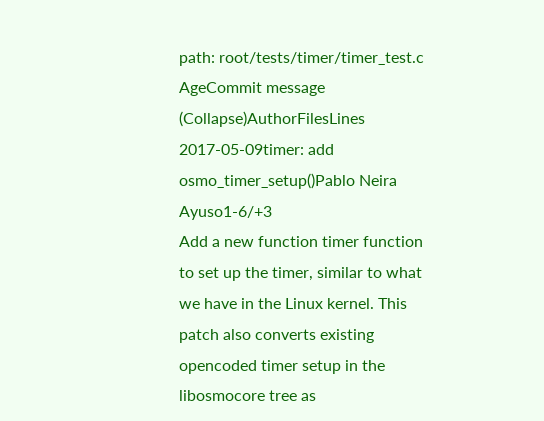path: root/tests/timer/timer_test.c
AgeCommit message (Collapse)AuthorFilesLines
2017-05-09timer: add osmo_timer_setup()Pablo Neira Ayuso1-6/+3
Add a new function timer function to set up the timer, similar to what we have in the Linux kernel. This patch also converts existing opencoded timer setup in the libosmocore tree as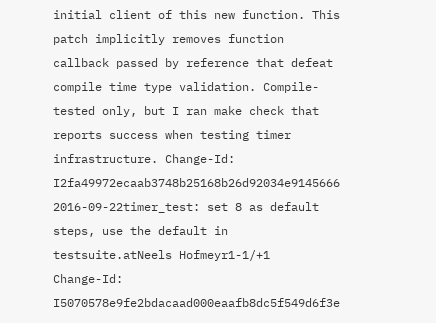initial client of this new function. This patch implicitly removes function callback passed by reference that defeat compile time type validation. Compile-tested only, but I ran make check that reports success when testing timer infrastructure. Change-Id: I2fa49972ecaab3748b25168b26d92034e9145666
2016-09-22timer_test: set 8 as default steps, use the default in testsuite.atNeels Hofmeyr1-1/+1
Change-Id: I5070578e9fe2bdacaad000eaafb8dc5f549d6f3e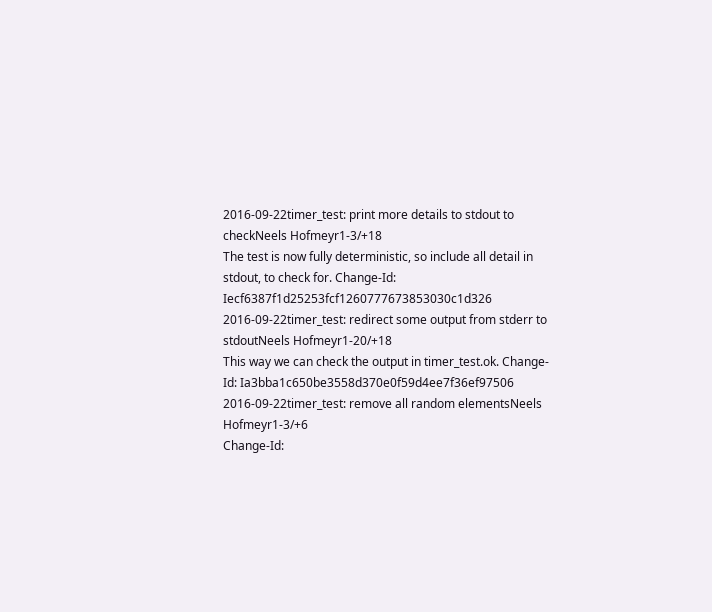2016-09-22timer_test: print more details to stdout to checkNeels Hofmeyr1-3/+18
The test is now fully deterministic, so include all detail in stdout, to check for. Change-Id: Iecf6387f1d25253fcf1260777673853030c1d326
2016-09-22timer_test: redirect some output from stderr to stdoutNeels Hofmeyr1-20/+18
This way we can check the output in timer_test.ok. Change-Id: Ia3bba1c650be3558d370e0f59d4ee7f36ef97506
2016-09-22timer_test: remove all random elementsNeels Hofmeyr1-3/+6
Change-Id: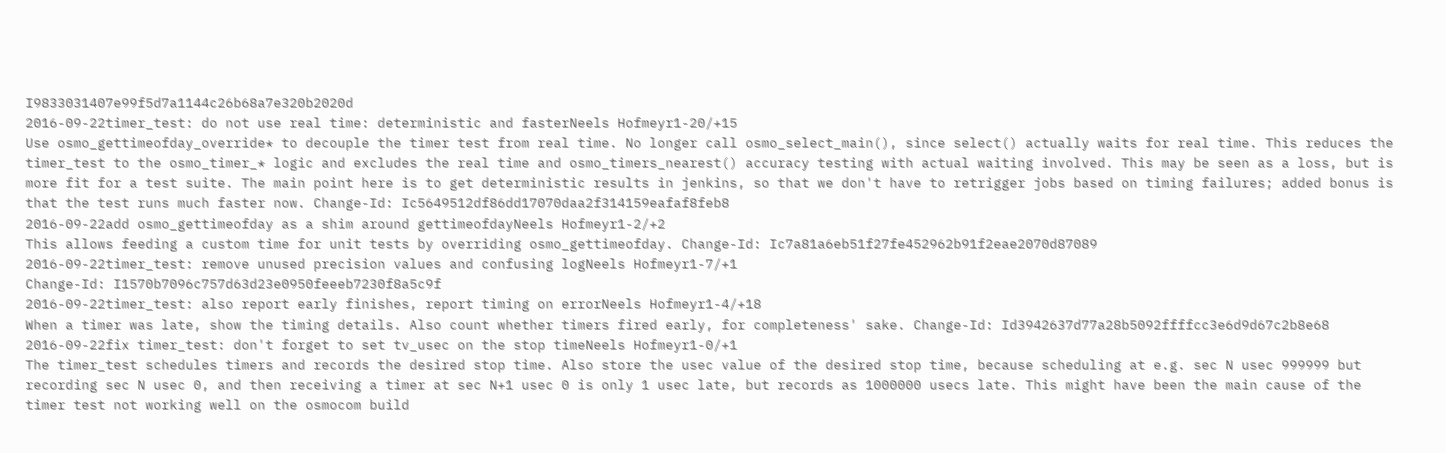I9833031407e99f5d7a1144c26b68a7e320b2020d
2016-09-22timer_test: do not use real time: deterministic and fasterNeels Hofmeyr1-20/+15
Use osmo_gettimeofday_override* to decouple the timer test from real time. No longer call osmo_select_main(), since select() actually waits for real time. This reduces the timer_test to the osmo_timer_* logic and excludes the real time and osmo_timers_nearest() accuracy testing with actual waiting involved. This may be seen as a loss, but is more fit for a test suite. The main point here is to get deterministic results in jenkins, so that we don't have to retrigger jobs based on timing failures; added bonus is that the test runs much faster now. Change-Id: Ic5649512df86dd17070daa2f314159eafaf8feb8
2016-09-22add osmo_gettimeofday as a shim around gettimeofdayNeels Hofmeyr1-2/+2
This allows feeding a custom time for unit tests by overriding osmo_gettimeofday. Change-Id: Ic7a81a6eb51f27fe452962b91f2eae2070d87089
2016-09-22timer_test: remove unused precision values and confusing logNeels Hofmeyr1-7/+1
Change-Id: I1570b7096c757d63d23e0950feeeb7230f8a5c9f
2016-09-22timer_test: also report early finishes, report timing on errorNeels Hofmeyr1-4/+18
When a timer was late, show the timing details. Also count whether timers fired early, for completeness' sake. Change-Id: Id3942637d77a28b5092ffffcc3e6d9d67c2b8e68
2016-09-22fix timer_test: don't forget to set tv_usec on the stop timeNeels Hofmeyr1-0/+1
The timer_test schedules timers and records the desired stop time. Also store the usec value of the desired stop time, because scheduling at e.g. sec N usec 999999 but recording sec N usec 0, and then receiving a timer at sec N+1 usec 0 is only 1 usec late, but records as 1000000 usecs late. This might have been the main cause of the timer test not working well on the osmocom build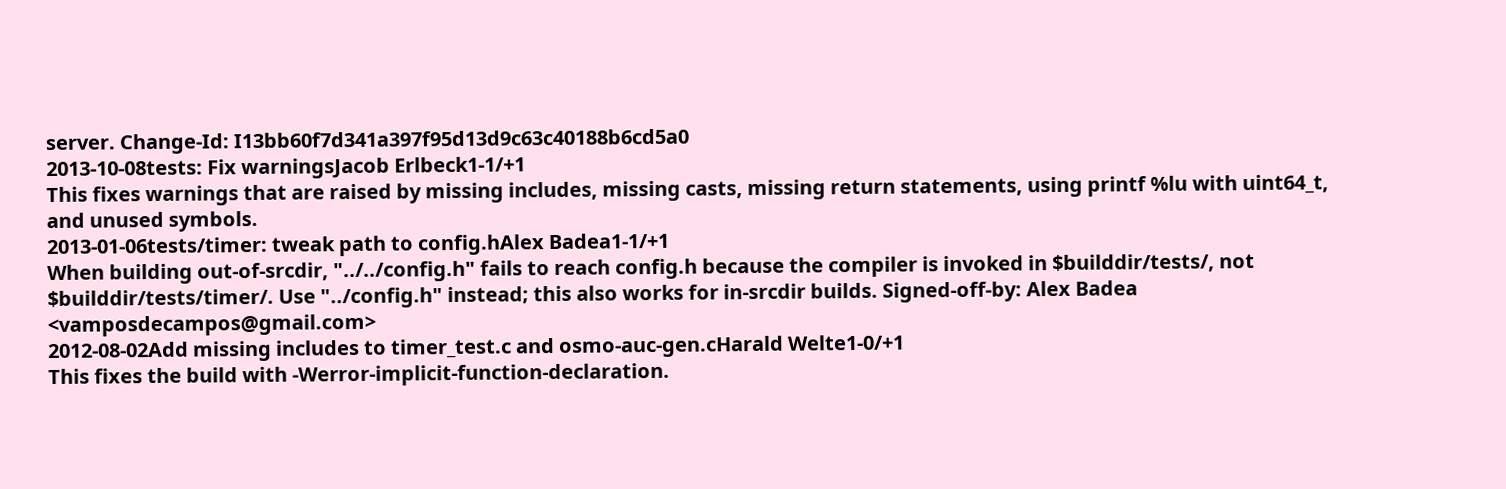server. Change-Id: I13bb60f7d341a397f95d13d9c63c40188b6cd5a0
2013-10-08tests: Fix warningsJacob Erlbeck1-1/+1
This fixes warnings that are raised by missing includes, missing casts, missing return statements, using printf %lu with uint64_t, and unused symbols.
2013-01-06tests/timer: tweak path to config.hAlex Badea1-1/+1
When building out-of-srcdir, "../../config.h" fails to reach config.h because the compiler is invoked in $builddir/tests/, not $builddir/tests/timer/. Use "../config.h" instead; this also works for in-srcdir builds. Signed-off-by: Alex Badea <vamposdecampos@gmail.com>
2012-08-02Add missing includes to timer_test.c and osmo-auc-gen.cHarald Welte1-0/+1
This fixes the build with -Werror-implicit-function-declaration.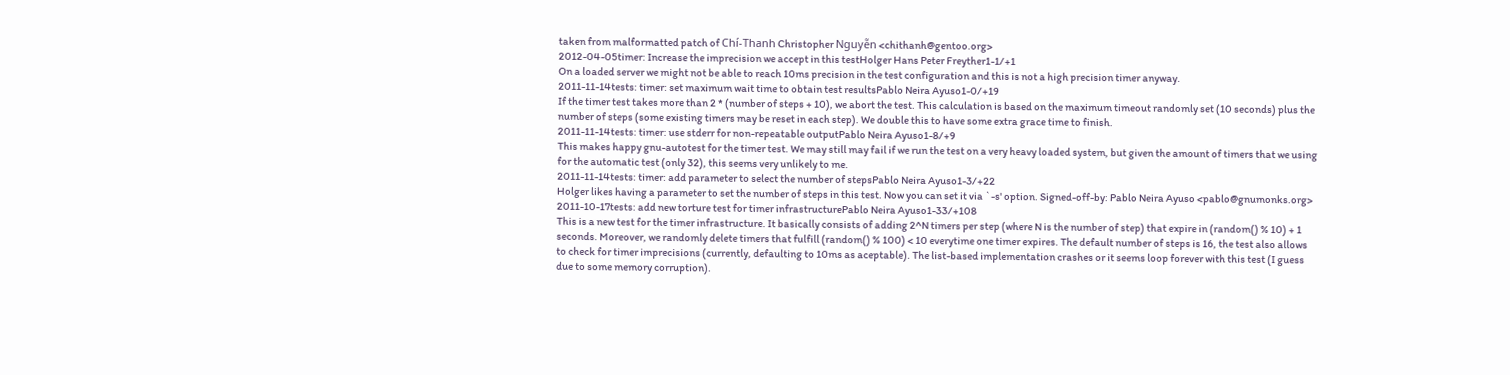taken from malformatted patch of Chí-Thanh Christopher Nguyễn <chithanh@gentoo.org>
2012-04-05timer: Increase the imprecision we accept in this testHolger Hans Peter Freyther1-1/+1
On a loaded server we might not be able to reach 10ms precision in the test configuration and this is not a high precision timer anyway.
2011-11-14tests: timer: set maximum wait time to obtain test resultsPablo Neira Ayuso1-0/+19
If the timer test takes more than 2 * (number of steps + 10), we abort the test. This calculation is based on the maximum timeout randomly set (10 seconds) plus the number of steps (some existing timers may be reset in each step). We double this to have some extra grace time to finish.
2011-11-14tests: timer: use stderr for non-repeatable outputPablo Neira Ayuso1-8/+9
This makes happy gnu-autotest for the timer test. We may still may fail if we run the test on a very heavy loaded system, but given the amount of timers that we using for the automatic test (only 32), this seems very unlikely to me.
2011-11-14tests: timer: add parameter to select the number of stepsPablo Neira Ayuso1-3/+22
Holger likes having a parameter to set the number of steps in this test. Now you can set it via `-s' option. Signed-off-by: Pablo Neira Ayuso <pablo@gnumonks.org>
2011-10-17tests: add new torture test for timer infrastructurePablo Neira Ayuso1-33/+108
This is a new test for the timer infrastructure. It basically consists of adding 2^N timers per step (where N is the number of step) that expire in (random() % 10) + 1 seconds. Moreover, we randomly delete timers that fulfill (random() % 100) < 10 everytime one timer expires. The default number of steps is 16, the test also allows to check for timer imprecisions (currently, defaulting to 10ms as aceptable). The list-based implementation crashes or it seems loop forever with this test (I guess due to some memory corruption).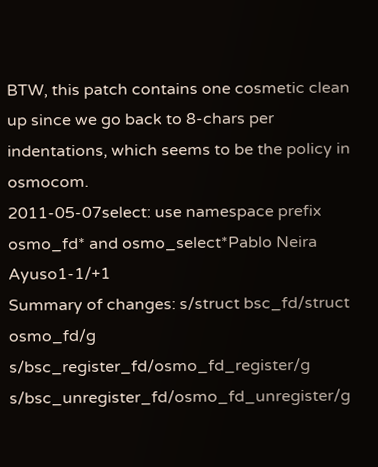BTW, this patch contains one cosmetic clean up since we go back to 8-chars per indentations, which seems to be the policy in osmocom.
2011-05-07select: use namespace prefix osmo_fd* and osmo_select*Pablo Neira Ayuso1-1/+1
Summary of changes: s/struct bsc_fd/struct osmo_fd/g s/bsc_register_fd/osmo_fd_register/g s/bsc_unregister_fd/osmo_fd_unregister/g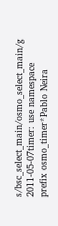s/bsc_select_main/osmo_select_main/g
2011-05-07timer: use namespace prefix osmo_timer*Pablo Neira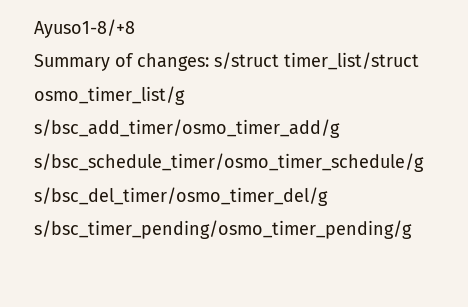Ayuso1-8/+8
Summary of changes: s/struct timer_list/struct osmo_timer_list/g s/bsc_add_timer/osmo_timer_add/g s/bsc_schedule_timer/osmo_timer_schedule/g s/bsc_del_timer/osmo_timer_del/g s/bsc_timer_pending/osmo_timer_pending/g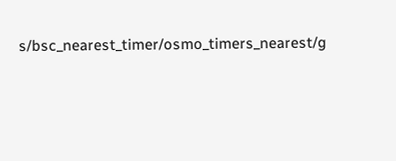s/bsc_nearest_timer/osmo_timers_nearest/g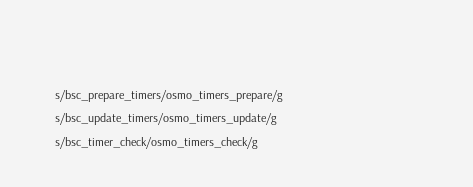s/bsc_prepare_timers/osmo_timers_prepare/g s/bsc_update_timers/osmo_timers_update/g s/bsc_timer_check/osmo_timers_check/g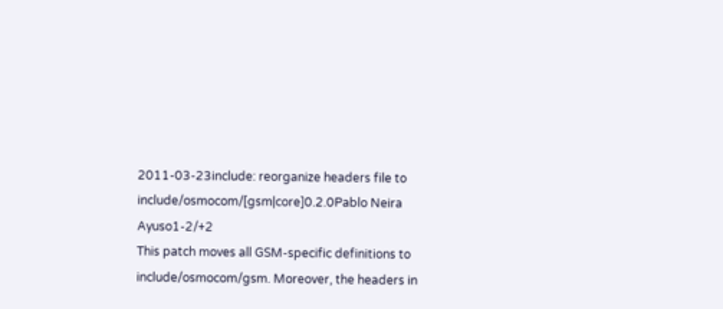2011-03-23include: reorganize headers file to include/osmocom/[gsm|core]0.2.0Pablo Neira Ayuso1-2/+2
This patch moves all GSM-specific definitions to include/osmocom/gsm. Moreover, the headers in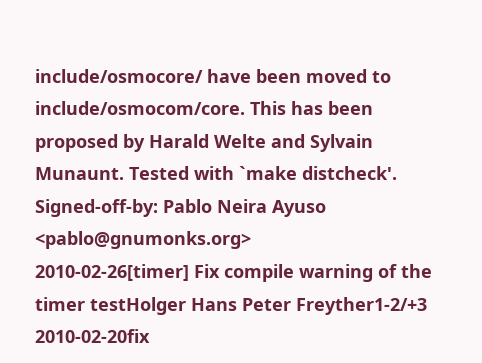include/osmocore/ have been moved to include/osmocom/core. This has been proposed by Harald Welte and Sylvain Munaunt. Tested with `make distcheck'. Signed-off-by: Pablo Neira Ayuso <pablo@gnumonks.org>
2010-02-26[timer] Fix compile warning of the timer testHolger Hans Peter Freyther1-2/+3
2010-02-20fix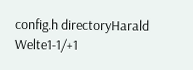config.h directoryHarald Welte1-1/+1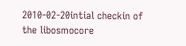2010-02-20intial checkin of the libosmocore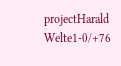projectHarald Welte1-0/+76